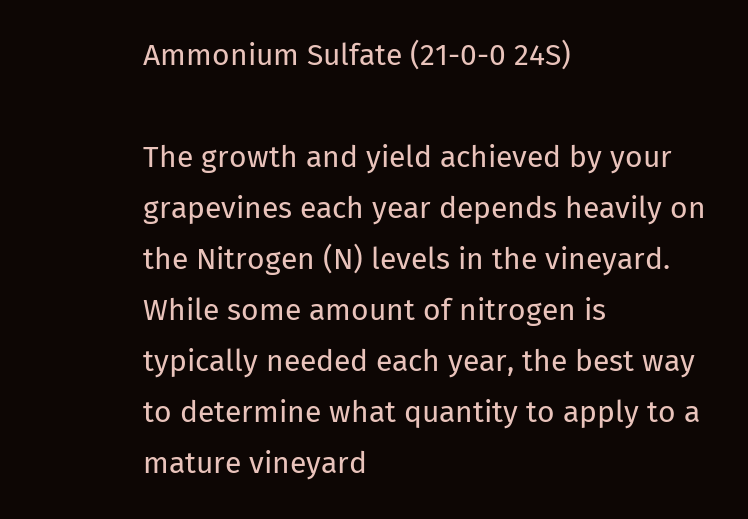Ammonium Sulfate (21-0-0 24S)

The growth and yield achieved by your grapevines each year depends heavily on the Nitrogen (N) levels in the vineyard. While some amount of nitrogen is typically needed each year, the best way to determine what quantity to apply to a mature vineyard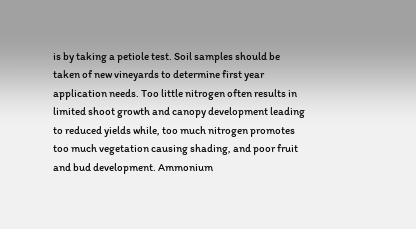is by taking a petiole test. Soil samples should be taken of new vineyards to determine first year application needs. Too little nitrogen often results in limited shoot growth and canopy development leading to reduced yields while, too much nitrogen promotes too much vegetation causing shading, and poor fruit and bud development. Ammonium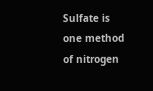Sulfate is one method of nitrogen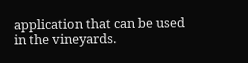application that can be used in the vineyards.